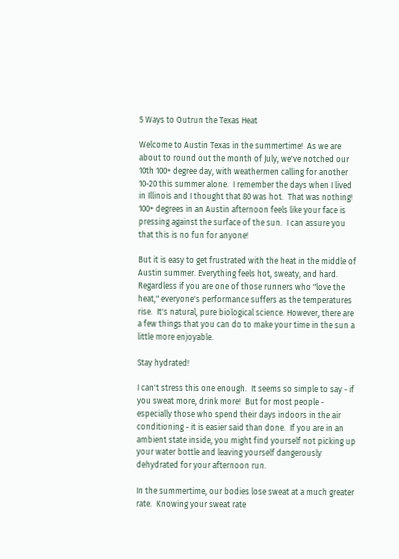5 Ways to Outrun the Texas Heat

Welcome to Austin Texas in the summertime!  As we are about to round out the month of July, we've notched our 10th 100+ degree day, with weathermen calling for another 10-20 this summer alone.  I remember the days when I lived in Illinois and I thought that 80 was hot.  That was nothing!  100+ degrees in an Austin afternoon feels like your face is pressing against the surface of the sun.  I can assure you that this is no fun for anyone!

But it is easy to get frustrated with the heat in the middle of Austin summer. Everything feels hot, sweaty, and hard.  Regardless if you are one of those runners who "love the heat," everyone's performance suffers as the temperatures rise.  It's natural, pure biological science. However, there are a few things that you can do to make your time in the sun a little more enjoyable.

Stay hydrated!

I can't stress this one enough.  It seems so simple to say - if you sweat more, drink more!  But for most people - especially those who spend their days indoors in the air conditioning - it is easier said than done.  If you are in an ambient state inside, you might find yourself not picking up your water bottle and leaving yourself dangerously dehydrated for your afternoon run.

In the summertime, our bodies lose sweat at a much greater rate.  Knowing your sweat rate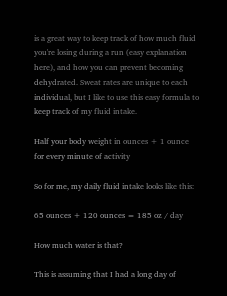is a great way to keep track of how much fluid you're losing during a run (easy explanation here), and how you can prevent becoming dehydrated. Sweat rates are unique to each individual, but I like to use this easy formula to keep track of my fluid intake.

Half your body weight in ounces + 1 ounce for every minute of activity

So for me, my daily fluid intake looks like this:

65 ounces + 120 ounces = 185 oz / day

How much water is that?

This is assuming that I had a long day of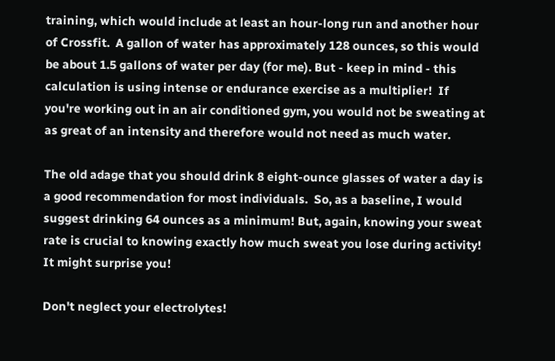training, which would include at least an hour-long run and another hour of Crossfit.  A gallon of water has approximately 128 ounces, so this would be about 1.5 gallons of water per day (for me). But - keep in mind - this calculation is using intense or endurance exercise as a multiplier!  If you're working out in an air conditioned gym, you would not be sweating at as great of an intensity and therefore would not need as much water.

The old adage that you should drink 8 eight-ounce glasses of water a day is a good recommendation for most individuals.  So, as a baseline, I would suggest drinking 64 ounces as a minimum! But, again, knowing your sweat rate is crucial to knowing exactly how much sweat you lose during activity!  It might surprise you!

Don't neglect your electrolytes!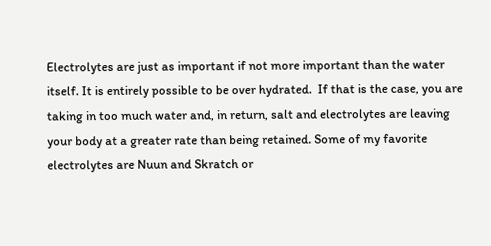Electrolytes are just as important if not more important than the water itself. It is entirely possible to be over hydrated.  If that is the case, you are taking in too much water and, in return, salt and electrolytes are leaving your body at a greater rate than being retained. Some of my favorite electrolytes are Nuun and Skratch or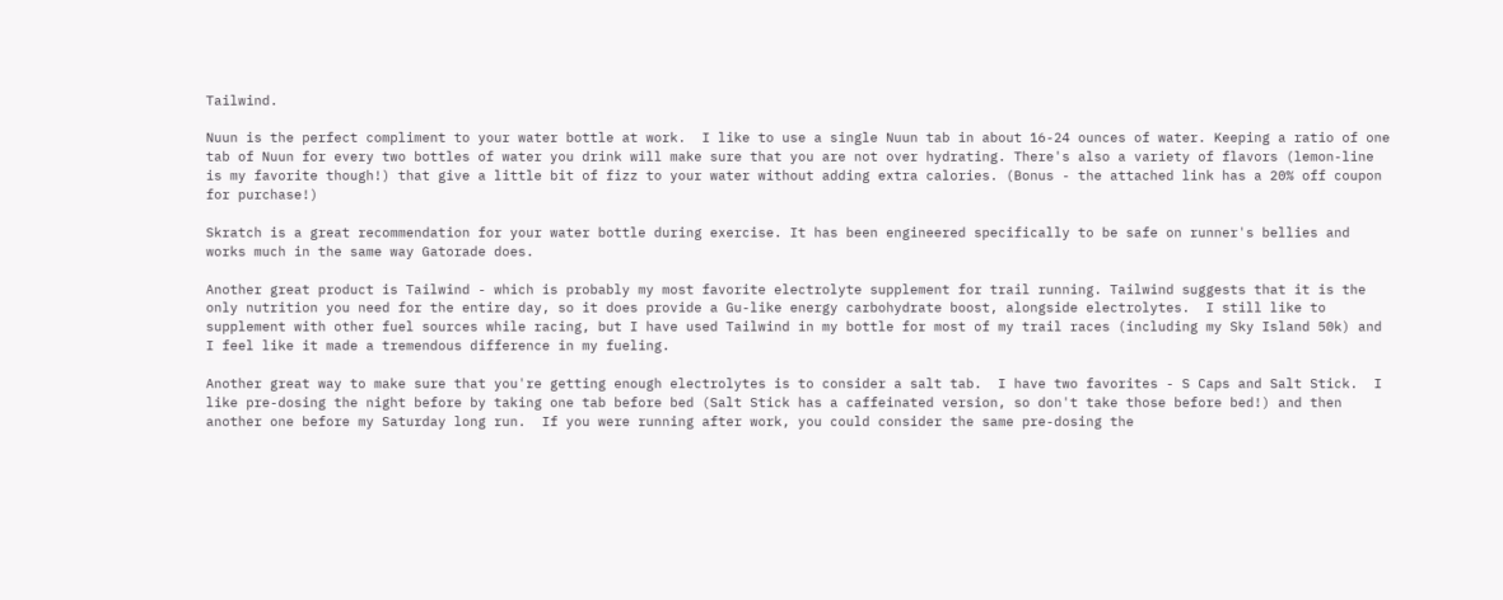Tailwind.

Nuun is the perfect compliment to your water bottle at work.  I like to use a single Nuun tab in about 16-24 ounces of water. Keeping a ratio of one tab of Nuun for every two bottles of water you drink will make sure that you are not over hydrating. There's also a variety of flavors (lemon-line is my favorite though!) that give a little bit of fizz to your water without adding extra calories. (Bonus - the attached link has a 20% off coupon for purchase!)

Skratch is a great recommendation for your water bottle during exercise. It has been engineered specifically to be safe on runner's bellies and works much in the same way Gatorade does.

Another great product is Tailwind - which is probably my most favorite electrolyte supplement for trail running. Tailwind suggests that it is the only nutrition you need for the entire day, so it does provide a Gu-like energy carbohydrate boost, alongside electrolytes.  I still like to supplement with other fuel sources while racing, but I have used Tailwind in my bottle for most of my trail races (including my Sky Island 50k) and I feel like it made a tremendous difference in my fueling.

Another great way to make sure that you're getting enough electrolytes is to consider a salt tab.  I have two favorites - S Caps and Salt Stick.  I like pre-dosing the night before by taking one tab before bed (Salt Stick has a caffeinated version, so don't take those before bed!) and then another one before my Saturday long run.  If you were running after work, you could consider the same pre-dosing the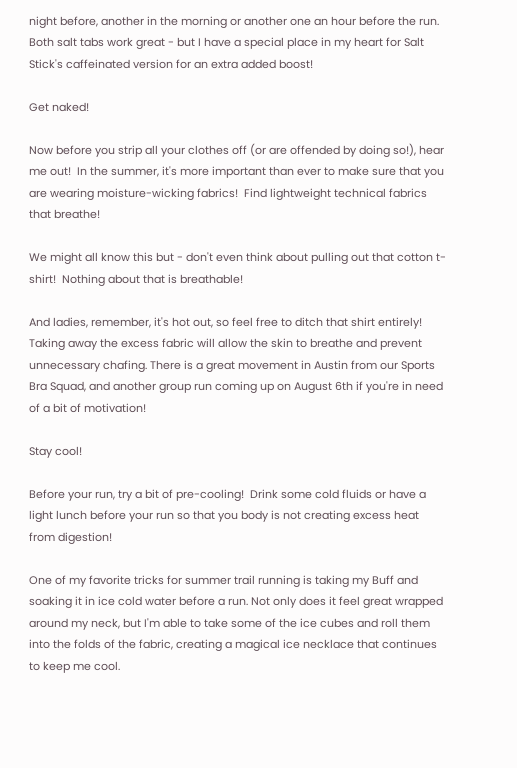night before, another in the morning or another one an hour before the run. Both salt tabs work great - but I have a special place in my heart for Salt Stick's caffeinated version for an extra added boost!

Get naked!

Now before you strip all your clothes off (or are offended by doing so!), hear me out!  In the summer, it's more important than ever to make sure that you are wearing moisture-wicking fabrics!  Find lightweight technical fabrics that breathe!

We might all know this but - don't even think about pulling out that cotton t-shirt!  Nothing about that is breathable!

And ladies, remember, it's hot out, so feel free to ditch that shirt entirely!  Taking away the excess fabric will allow the skin to breathe and prevent unnecessary chafing. There is a great movement in Austin from our Sports Bra Squad, and another group run coming up on August 6th if you're in need of a bit of motivation!

Stay cool!

Before your run, try a bit of pre-cooling!  Drink some cold fluids or have a light lunch before your run so that you body is not creating excess heat from digestion!

One of my favorite tricks for summer trail running is taking my Buff and soaking it in ice cold water before a run. Not only does it feel great wrapped around my neck, but I'm able to take some of the ice cubes and roll them into the folds of the fabric, creating a magical ice necklace that continues to keep me cool.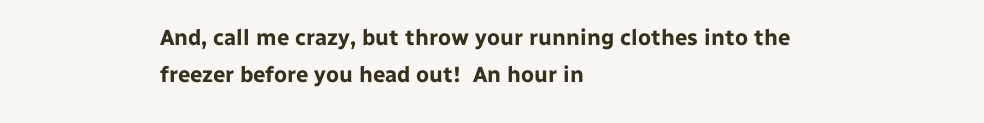And, call me crazy, but throw your running clothes into the freezer before you head out!  An hour in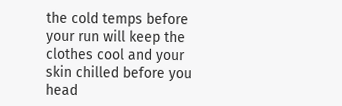the cold temps before your run will keep the clothes cool and your skin chilled before you head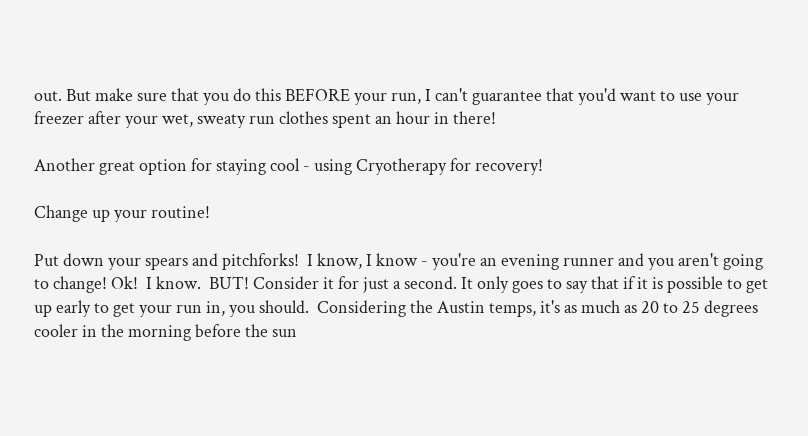out. But make sure that you do this BEFORE your run, I can't guarantee that you'd want to use your freezer after your wet, sweaty run clothes spent an hour in there!

Another great option for staying cool - using Cryotherapy for recovery!

Change up your routine!

Put down your spears and pitchforks!  I know, I know - you're an evening runner and you aren't going to change! Ok!  I know.  BUT! Consider it for just a second. It only goes to say that if it is possible to get up early to get your run in, you should.  Considering the Austin temps, it's as much as 20 to 25 degrees cooler in the morning before the sun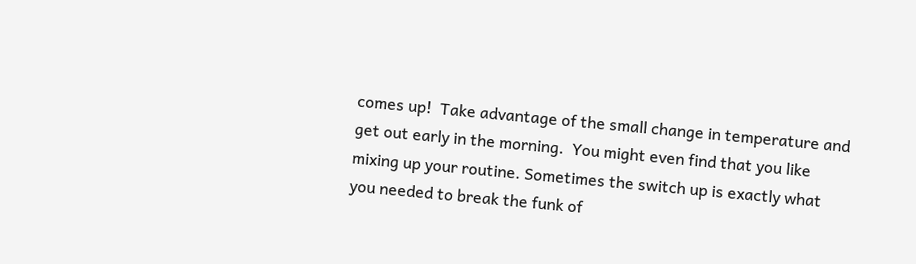comes up!  Take advantage of the small change in temperature and get out early in the morning.  You might even find that you like mixing up your routine. Sometimes the switch up is exactly what you needed to break the funk of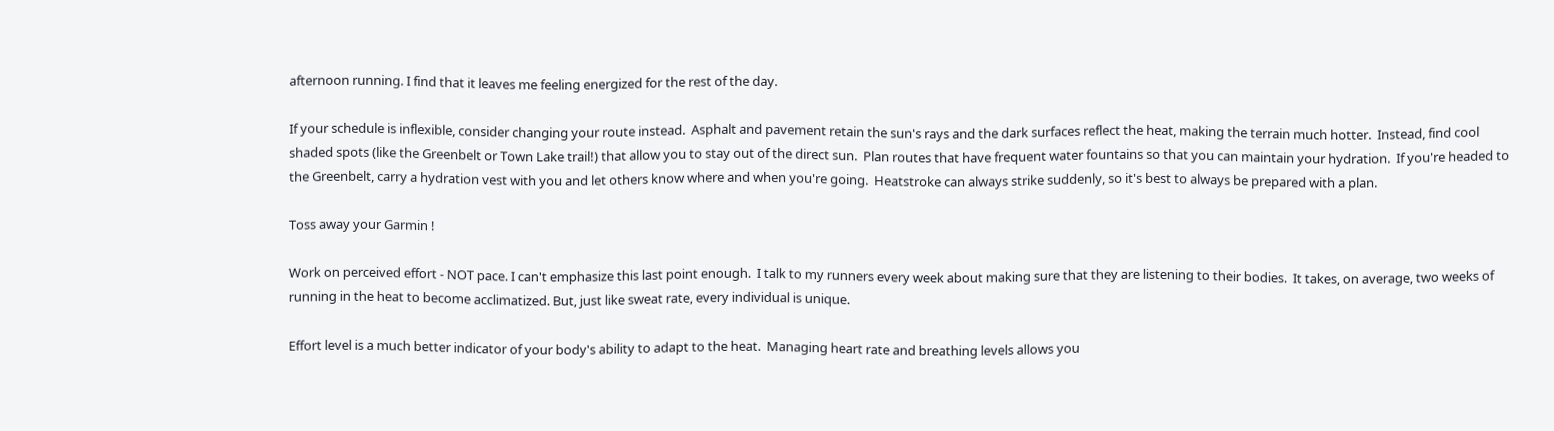afternoon running. I find that it leaves me feeling energized for the rest of the day.

If your schedule is inflexible, consider changing your route instead.  Asphalt and pavement retain the sun's rays and the dark surfaces reflect the heat, making the terrain much hotter.  Instead, find cool shaded spots (like the Greenbelt or Town Lake trail!) that allow you to stay out of the direct sun.  Plan routes that have frequent water fountains so that you can maintain your hydration.  If you're headed to the Greenbelt, carry a hydration vest with you and let others know where and when you're going.  Heatstroke can always strike suddenly, so it's best to always be prepared with a plan.

Toss away your Garmin !

Work on perceived effort - NOT pace. I can't emphasize this last point enough.  I talk to my runners every week about making sure that they are listening to their bodies.  It takes, on average, two weeks of running in the heat to become acclimatized. But, just like sweat rate, every individual is unique.

Effort level is a much better indicator of your body's ability to adapt to the heat.  Managing heart rate and breathing levels allows you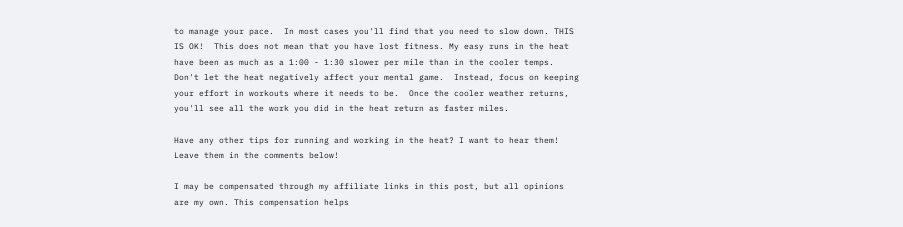to manage your pace.  In most cases you'll find that you need to slow down. THIS IS OK!  This does not mean that you have lost fitness. My easy runs in the heat have been as much as a 1:00 - 1:30 slower per mile than in the cooler temps. Don't let the heat negatively affect your mental game.  Instead, focus on keeping your effort in workouts where it needs to be.  Once the cooler weather returns, you'll see all the work you did in the heat return as faster miles.

Have any other tips for running and working in the heat? I want to hear them!  Leave them in the comments below!

I may be compensated through my affiliate links in this post, but all opinions are my own. This compensation helps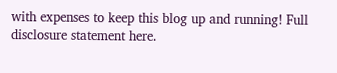with expenses to keep this blog up and running! Full disclosure statement here.